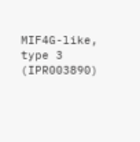MIF4G-like, type 3 (IPR003890)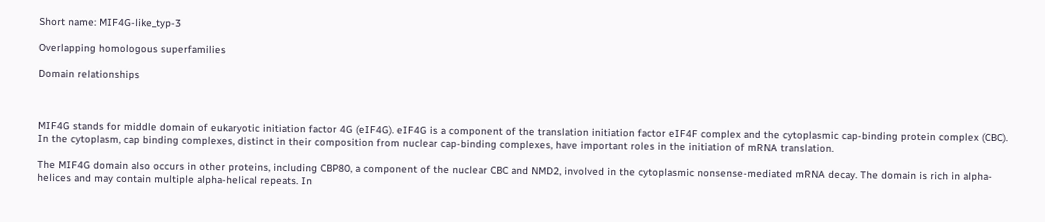Short name: MIF4G-like_typ-3

Overlapping homologous superfamilies

Domain relationships



MIF4G stands for middle domain of eukaryotic initiation factor 4G (eIF4G). eIF4G is a component of the translation initiation factor eIF4F complex and the cytoplasmic cap-binding protein complex (CBC). In the cytoplasm, cap binding complexes, distinct in their composition from nuclear cap-binding complexes, have important roles in the initiation of mRNA translation.

The MIF4G domain also occurs in other proteins, including CBP80, a component of the nuclear CBC and NMD2, involved in the cytoplasmic nonsense-mediated mRNA decay. The domain is rich in alpha-helices and may contain multiple alpha-helical repeats. In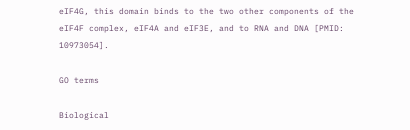eIF4G, this domain binds to the two other components of the eIF4F complex, eIF4A and eIF3E, and to RNA and DNA [PMID: 10973054].

GO terms

Biological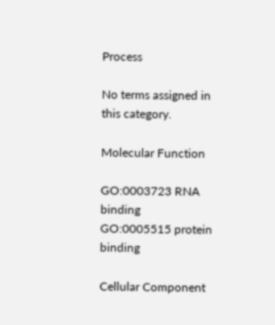Process

No terms assigned in this category.

Molecular Function

GO:0003723 RNA binding
GO:0005515 protein binding

Cellular Component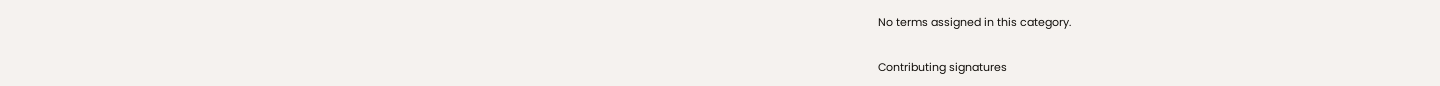No terms assigned in this category.

Contributing signatures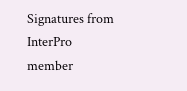Signatures from InterPro member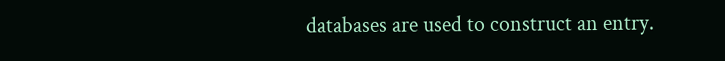databases are used to construct an entry.